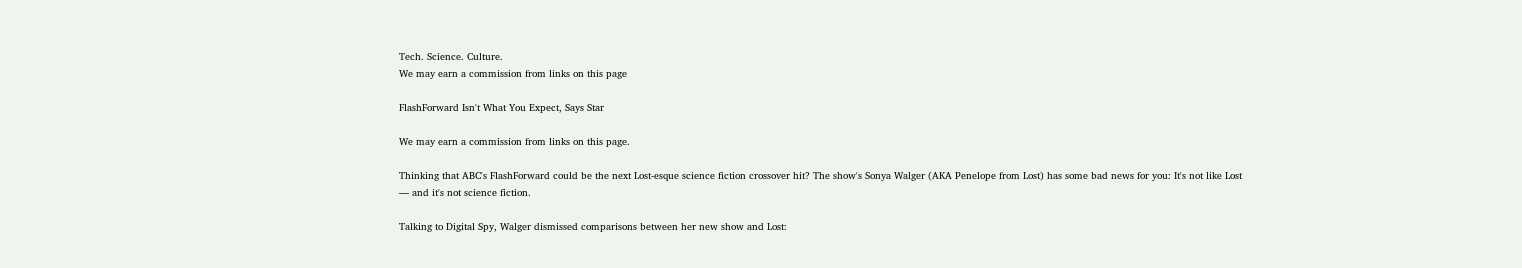Tech. Science. Culture.
We may earn a commission from links on this page

FlashForward Isn't What You Expect, Says Star

We may earn a commission from links on this page.

Thinking that ABC's FlashForward could be the next Lost-esque science fiction crossover hit? The show's Sonya Walger (AKA Penelope from Lost) has some bad news for you: It's not like Lost — and it's not science fiction.

Talking to Digital Spy, Walger dismissed comparisons between her new show and Lost: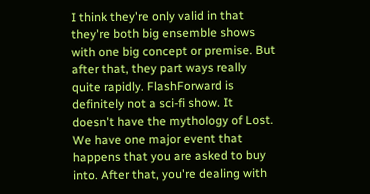I think they're only valid in that they're both big ensemble shows with one big concept or premise. But after that, they part ways really quite rapidly. FlashForward is definitely not a sci-fi show. It doesn't have the mythology of Lost. We have one major event that happens that you are asked to buy into. After that, you're dealing with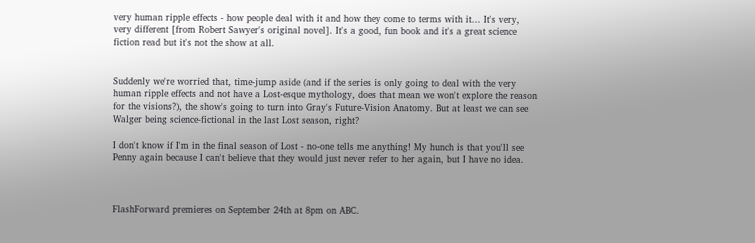very human ripple effects - how people deal with it and how they come to terms with it... It's very, very different [from Robert Sawyer's original novel]. It's a good, fun book and it's a great science fiction read but it's not the show at all.


Suddenly we're worried that, time-jump aside (and if the series is only going to deal with the very human ripple effects and not have a Lost-esque mythology, does that mean we won't explore the reason for the visions?), the show's going to turn into Gray's Future-Vision Anatomy. But at least we can see Walger being science-fictional in the last Lost season, right?

I don't know if I'm in the final season of Lost - no-one tells me anything! My hunch is that you'll see Penny again because I can't believe that they would just never refer to her again, but I have no idea.



FlashForward premieres on September 24th at 8pm on ABC.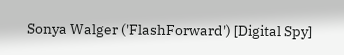Sonya Walger ('FlashForward') [Digital Spy]